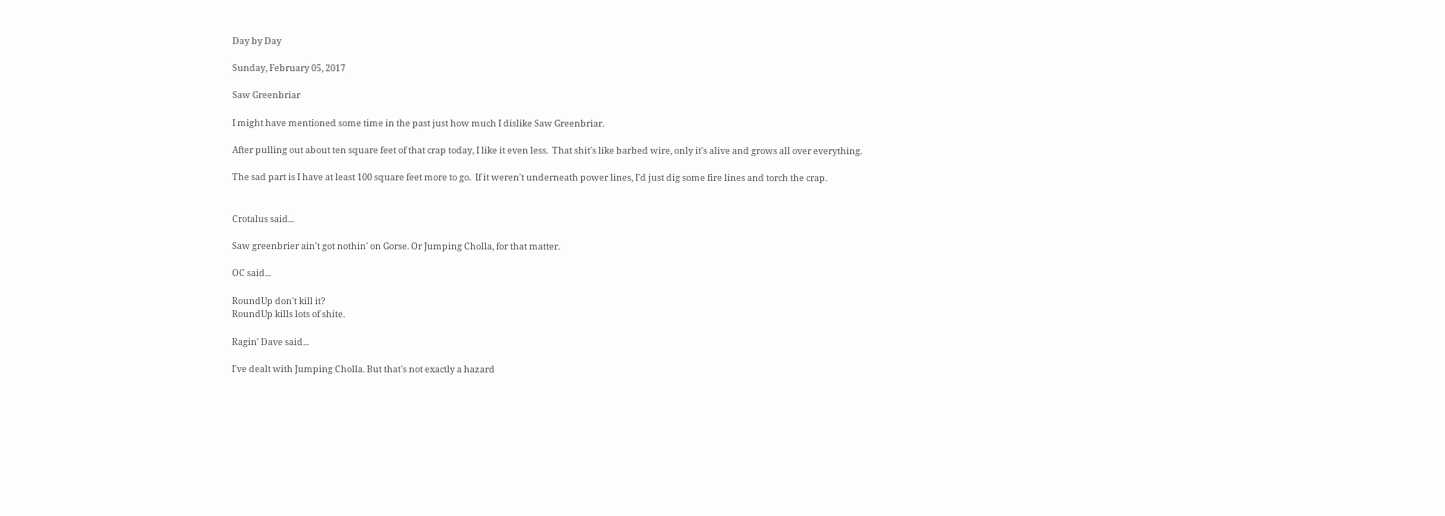Day by Day

Sunday, February 05, 2017

Saw Greenbriar

I might have mentioned some time in the past just how much I dislike Saw Greenbriar.

After pulling out about ten square feet of that crap today, I like it even less.  That shit's like barbed wire, only it's alive and grows all over everything.

The sad part is I have at least 100 square feet more to go.  If it weren't underneath power lines, I'd just dig some fire lines and torch the crap.


Crotalus said...

Saw greenbrier ain't got nothin' on Gorse. Or Jumping Cholla, for that matter.

OC said...

RoundUp don't kill it?
RoundUp kills lots of shite.

Ragin' Dave said...

I've dealt with Jumping Cholla. But that's not exactly a hazard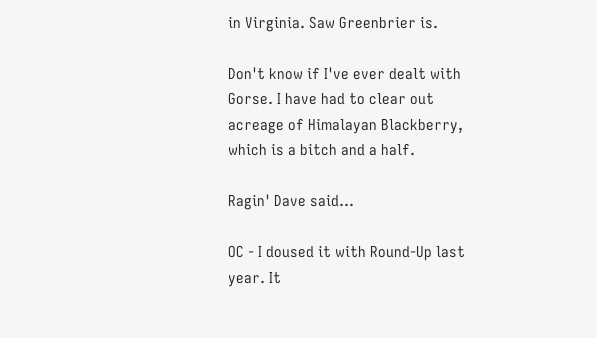in Virginia. Saw Greenbrier is.

Don't know if I've ever dealt with Gorse. I have had to clear out acreage of Himalayan Blackberry, which is a bitch and a half.

Ragin' Dave said...

OC - I doused it with Round-Up last year. It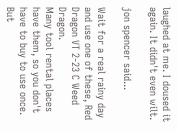laughed at me. I doused it again. It didn't even wilt.

jon spencer said...

Wait for a real rainy day and use one of these, Red Dragon VT 2-23 C Weed Dragon.
Many tool rental places have them, so you don't have to buy to use once.
But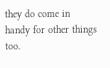they do come in handy for other things too.